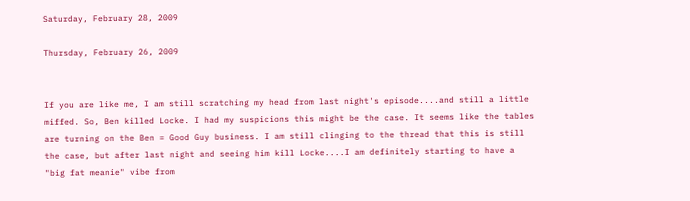Saturday, February 28, 2009

Thursday, February 26, 2009


If you are like me, I am still scratching my head from last night's episode....and still a little miffed. So, Ben killed Locke. I had my suspicions this might be the case. It seems like the tables are turning on the Ben = Good Guy business. I am still clinging to the thread that this is still the case, but after last night and seeing him kill Locke....I am definitely starting to have a "big fat meanie" vibe from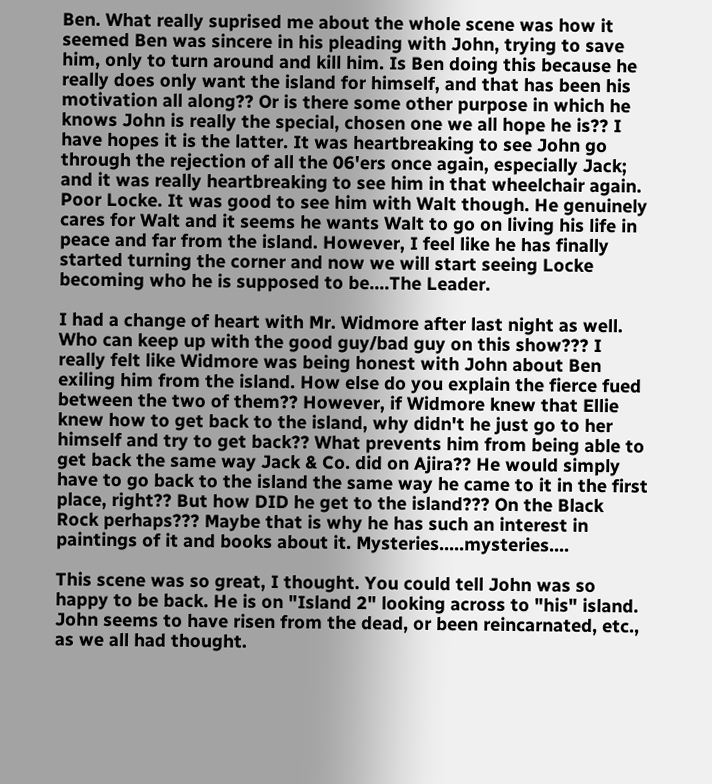Ben. What really suprised me about the whole scene was how it seemed Ben was sincere in his pleading with John, trying to save him, only to turn around and kill him. Is Ben doing this because he really does only want the island for himself, and that has been his motivation all along?? Or is there some other purpose in which he knows John is really the special, chosen one we all hope he is?? I have hopes it is the latter. It was heartbreaking to see John go through the rejection of all the 06'ers once again, especially Jack; and it was really heartbreaking to see him in that wheelchair again. Poor Locke. It was good to see him with Walt though. He genuinely cares for Walt and it seems he wants Walt to go on living his life in peace and far from the island. However, I feel like he has finally started turning the corner and now we will start seeing Locke becoming who he is supposed to be....The Leader.

I had a change of heart with Mr. Widmore after last night as well. Who can keep up with the good guy/bad guy on this show??? I really felt like Widmore was being honest with John about Ben exiling him from the island. How else do you explain the fierce fued between the two of them?? However, if Widmore knew that Ellie knew how to get back to the island, why didn't he just go to her himself and try to get back?? What prevents him from being able to get back the same way Jack & Co. did on Ajira?? He would simply have to go back to the island the same way he came to it in the first place, right?? But how DID he get to the island??? On the Black Rock perhaps??? Maybe that is why he has such an interest in paintings of it and books about it. Mysteries.....mysteries....

This scene was so great, I thought. You could tell John was so happy to be back. He is on "Island 2" looking across to "his" island. John seems to have risen from the dead, or been reincarnated, etc., as we all had thought.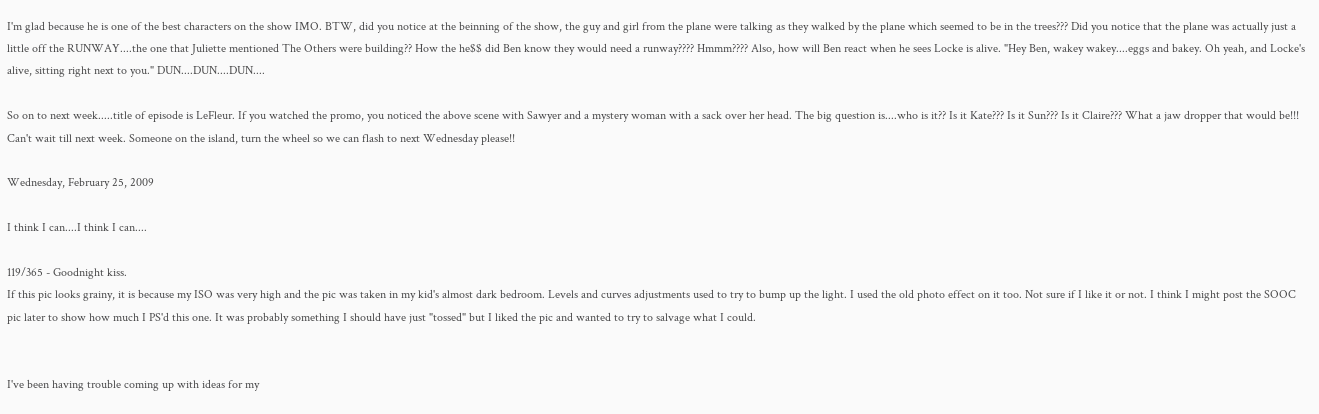I'm glad because he is one of the best characters on the show IMO. BTW, did you notice at the beinning of the show, the guy and girl from the plane were talking as they walked by the plane which seemed to be in the trees??? Did you notice that the plane was actually just a little off the RUNWAY....the one that Juliette mentioned The Others were building?? How the he$$ did Ben know they would need a runway???? Hmmm???? Also, how will Ben react when he sees Locke is alive. "Hey Ben, wakey wakey....eggs and bakey. Oh yeah, and Locke's alive, sitting right next to you." DUN....DUN....DUN....

So on to next week.....title of episode is LeFleur. If you watched the promo, you noticed the above scene with Sawyer and a mystery woman with a sack over her head. The big question is....who is it?? Is it Kate??? Is it Sun??? Is it Claire??? What a jaw dropper that would be!!! Can't wait till next week. Someone on the island, turn the wheel so we can flash to next Wednesday please!!

Wednesday, February 25, 2009

I think I can....I think I can....

119/365 - Goodnight kiss.
If this pic looks grainy, it is because my ISO was very high and the pic was taken in my kid's almost dark bedroom. Levels and curves adjustments used to try to bump up the light. I used the old photo effect on it too. Not sure if I like it or not. I think I might post the SOOC pic later to show how much I PS'd this one. It was probably something I should have just "tossed" but I liked the pic and wanted to try to salvage what I could.


I've been having trouble coming up with ideas for my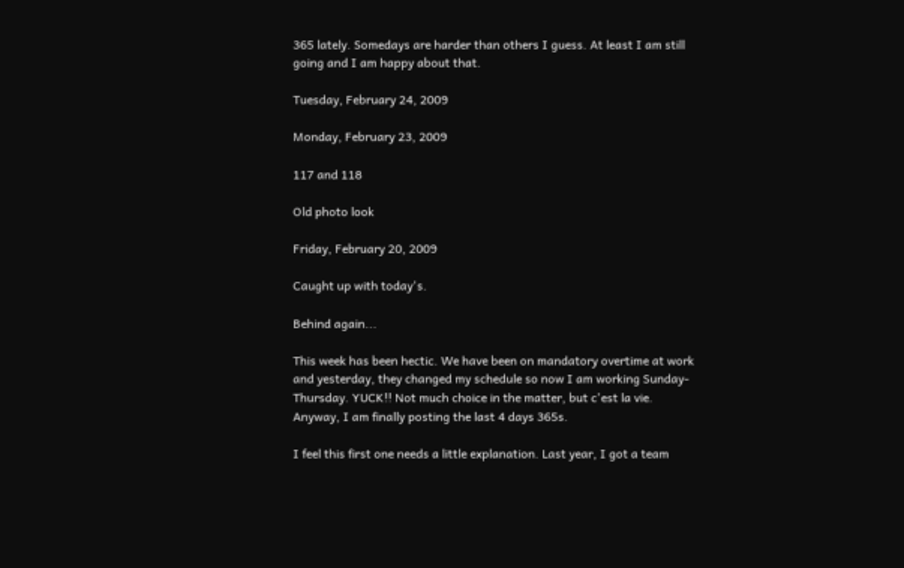365 lately. Somedays are harder than others I guess. At least I am still going and I am happy about that.

Tuesday, February 24, 2009

Monday, February 23, 2009

117 and 118

Old photo look

Friday, February 20, 2009

Caught up with today's.

Behind again...

This week has been hectic. We have been on mandatory overtime at work and yesterday, they changed my schedule so now I am working Sunday-Thursday. YUCK!! Not much choice in the matter, but c'est la vie. Anyway, I am finally posting the last 4 days 365s.

I feel this first one needs a little explanation. Last year, I got a team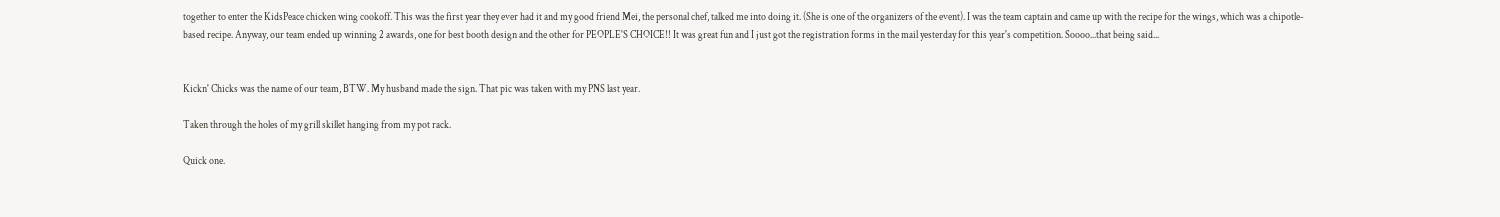together to enter the KidsPeace chicken wing cookoff. This was the first year they ever had it and my good friend Mei, the personal chef, talked me into doing it. (She is one of the organizers of the event). I was the team captain and came up with the recipe for the wings, which was a chipotle-based recipe. Anyway, our team ended up winning 2 awards, one for best booth design and the other for PEOPLE'S CHOICE!! It was great fun and I just got the registration forms in the mail yesterday for this year's competition. Soooo...that being said...


Kickn' Chicks was the name of our team, BTW. My husband made the sign. That pic was taken with my PNS last year.

Taken through the holes of my grill skillet hanging from my pot rack.

Quick one.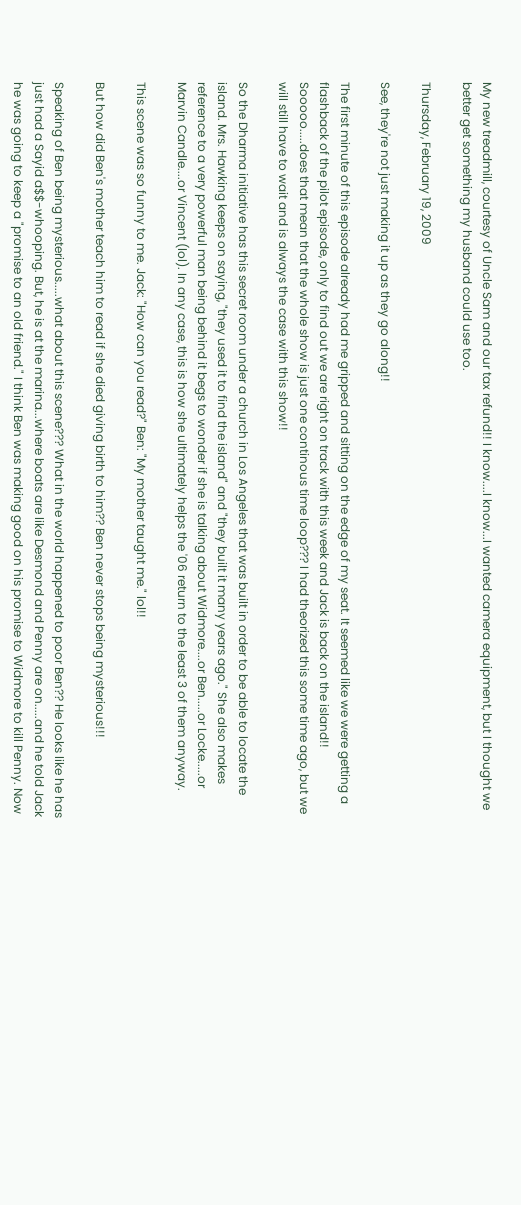My new treadmill, courtesy of Uncle Sam and our tax refund!! I know....I know...I wanted camera equipment, but I thought we better get something my husband could use too.

Thursday, February 19, 2009

See, they're not just making it up as they go along!!

The first minute of this episode already had me gripped and sitting on the edge of my seat. It seemed like we were getting a flashback of the pilot episode, only to find out we are right on track with this week and Jack is back on the island!! Sooooo.....does that mean that the whole show is just one continous time loop??? I had theorized this some time ago, but we will still have to wait and is always the case with this show!!

So the Dharma initiative has this secret room under a church in Los Angeles that was built in order to be able to locate the island. Mrs. Hawking keeps on saying, "they used it to find the island" and "they built it many years ago." She also makes reference to a very powerful man being behind it begs to wonder if she is talking about Widmore....or Ben.....or Locke.....or Marvin Candle....or Vincent (lol). In any case, this is how she ultimately helps the '06 return to the least 3 of them anyway.

This scene was so funny to me. Jack: "How can you read?" Ben: "My mother taught me." lol!!

But how did Ben's mother teach him to read if she died giving birth to him?? Ben never stops being mysterious!!!

Speaking of Ben being mysterious.....what about this scene??? What in the world happened to poor Ben?? He looks like he has just had a Sayid a$$-whooping. But, he is at the marina...where boats are like Desmond and Penny are on.....and he told Jack he was going to keep a "promise to an old friend." I think Ben was making good on his promise to Widmore to kill Penny. Now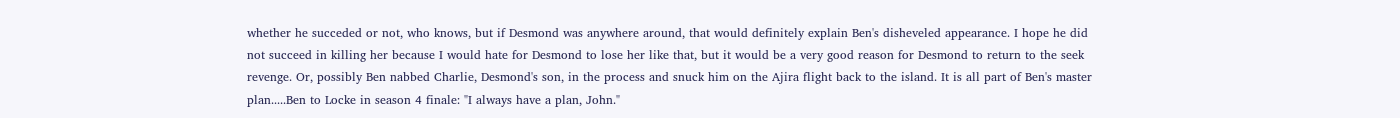whether he succeded or not, who knows, but if Desmond was anywhere around, that would definitely explain Ben's disheveled appearance. I hope he did not succeed in killing her because I would hate for Desmond to lose her like that, but it would be a very good reason for Desmond to return to the seek revenge. Or, possibly Ben nabbed Charlie, Desmond's son, in the process and snuck him on the Ajira flight back to the island. It is all part of Ben's master plan.....Ben to Locke in season 4 finale: "I always have a plan, John."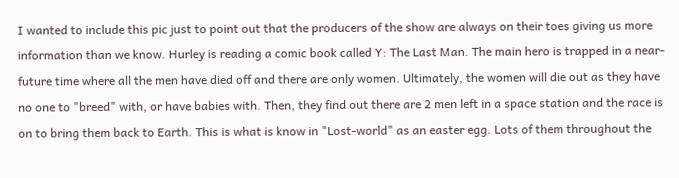I wanted to include this pic just to point out that the producers of the show are always on their toes giving us more information than we know. Hurley is reading a comic book called Y: The Last Man. The main hero is trapped in a near-future time where all the men have died off and there are only women. Ultimately, the women will die out as they have no one to "breed" with, or have babies with. Then, they find out there are 2 men left in a space station and the race is on to bring them back to Earth. This is what is know in "Lost-world" as an easter egg. Lots of them throughout the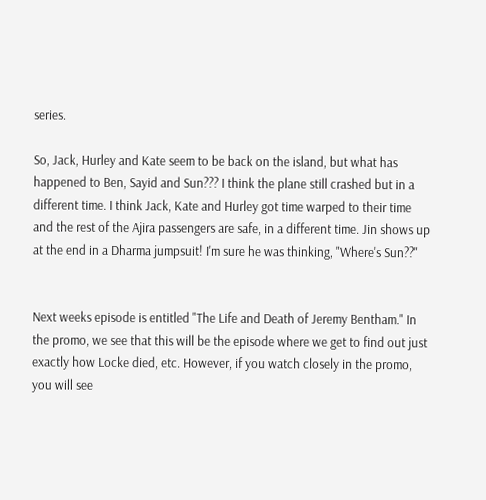series.

So, Jack, Hurley and Kate seem to be back on the island, but what has happened to Ben, Sayid and Sun??? I think the plane still crashed but in a different time. I think Jack, Kate and Hurley got time warped to their time and the rest of the Ajira passengers are safe, in a different time. Jin shows up at the end in a Dharma jumpsuit! I'm sure he was thinking, "Where's Sun??"


Next weeks episode is entitled "The Life and Death of Jeremy Bentham." In the promo, we see that this will be the episode where we get to find out just exactly how Locke died, etc. However, if you watch closely in the promo, you will see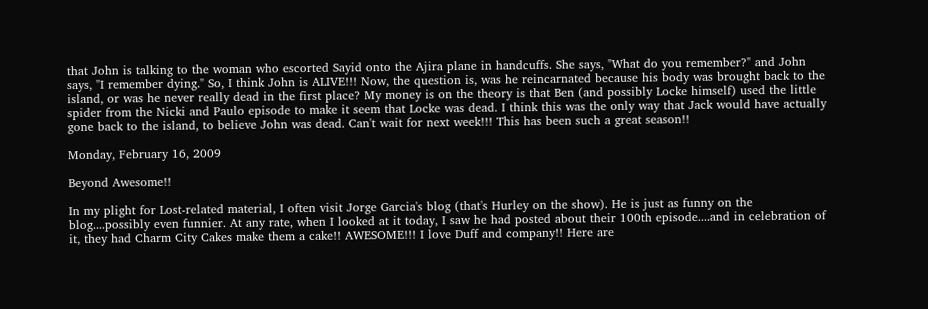that John is talking to the woman who escorted Sayid onto the Ajira plane in handcuffs. She says, "What do you remember?" and John says, "I remember dying." So, I think John is ALIVE!!! Now, the question is, was he reincarnated because his body was brought back to the island, or was he never really dead in the first place? My money is on the theory is that Ben (and possibly Locke himself) used the little spider from the Nicki and Paulo episode to make it seem that Locke was dead. I think this was the only way that Jack would have actually gone back to the island, to believe John was dead. Can't wait for next week!!! This has been such a great season!!

Monday, February 16, 2009

Beyond Awesome!!

In my plight for Lost-related material, I often visit Jorge Garcia's blog (that's Hurley on the show). He is just as funny on the blog....possibly even funnier. At any rate, when I looked at it today, I saw he had posted about their 100th episode....and in celebration of it, they had Charm City Cakes make them a cake!! AWESOME!!! I love Duff and company!! Here are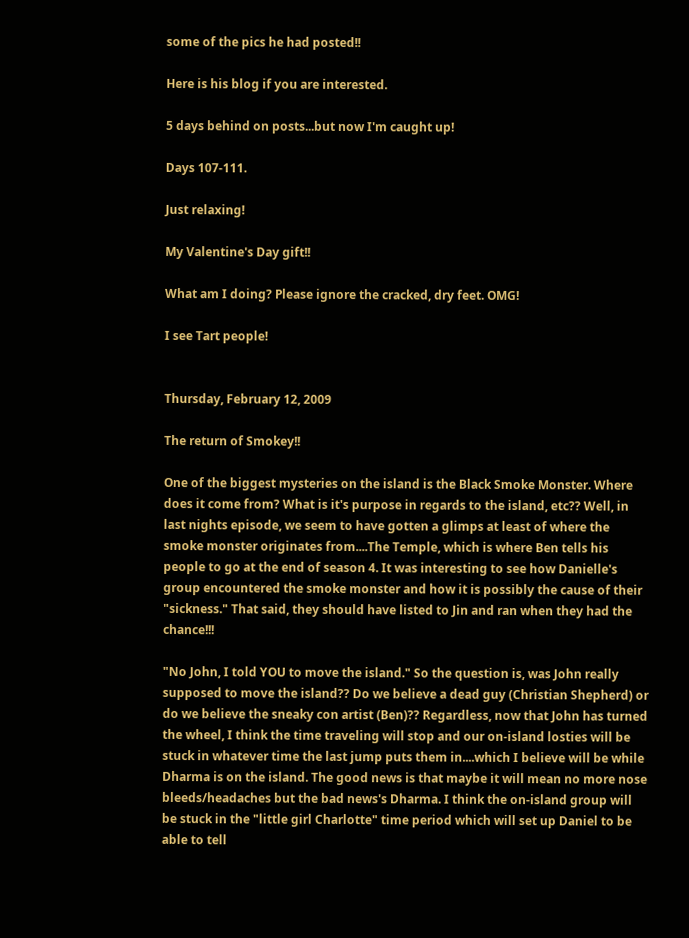some of the pics he had posted!!

Here is his blog if you are interested.

5 days behind on posts...but now I'm caught up!

Days 107-111.

Just relaxing!

My Valentine's Day gift!!

What am I doing? Please ignore the cracked, dry feet. OMG!

I see Tart people!


Thursday, February 12, 2009

The return of Smokey!!

One of the biggest mysteries on the island is the Black Smoke Monster. Where does it come from? What is it's purpose in regards to the island, etc?? Well, in last nights episode, we seem to have gotten a glimps at least of where the smoke monster originates from....The Temple, which is where Ben tells his people to go at the end of season 4. It was interesting to see how Danielle's group encountered the smoke monster and how it is possibly the cause of their "sickness." That said, they should have listed to Jin and ran when they had the chance!!!

"No John, I told YOU to move the island." So the question is, was John really supposed to move the island?? Do we believe a dead guy (Christian Shepherd) or do we believe the sneaky con artist (Ben)?? Regardless, now that John has turned the wheel, I think the time traveling will stop and our on-island losties will be stuck in whatever time the last jump puts them in....which I believe will be while Dharma is on the island. The good news is that maybe it will mean no more nose bleeds/headaches but the bad news's Dharma. I think the on-island group will be stuck in the "little girl Charlotte" time period which will set up Daniel to be able to tell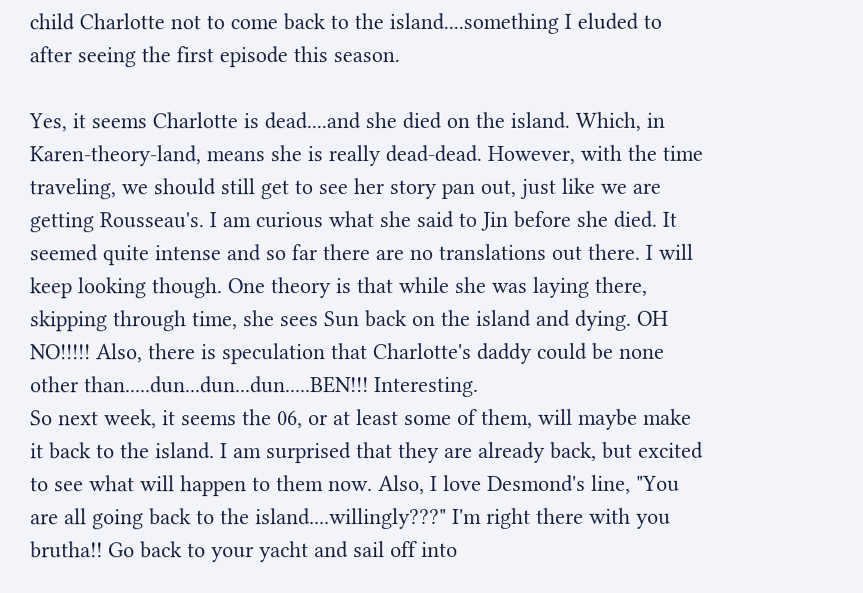child Charlotte not to come back to the island....something I eluded to after seeing the first episode this season.

Yes, it seems Charlotte is dead....and she died on the island. Which, in Karen-theory-land, means she is really dead-dead. However, with the time traveling, we should still get to see her story pan out, just like we are getting Rousseau's. I am curious what she said to Jin before she died. It seemed quite intense and so far there are no translations out there. I will keep looking though. One theory is that while she was laying there, skipping through time, she sees Sun back on the island and dying. OH NO!!!!! Also, there is speculation that Charlotte's daddy could be none other than.....dun...dun...dun.....BEN!!! Interesting.
So next week, it seems the 06, or at least some of them, will maybe make it back to the island. I am surprised that they are already back, but excited to see what will happen to them now. Also, I love Desmond's line, "You are all going back to the island....willingly???" I'm right there with you brutha!! Go back to your yacht and sail off into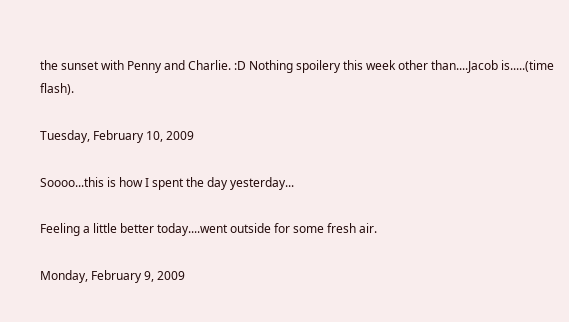the sunset with Penny and Charlie. :D Nothing spoilery this week other than....Jacob is.....(time flash).

Tuesday, February 10, 2009

Soooo...this is how I spent the day yesterday...

Feeling a little better today....went outside for some fresh air.

Monday, February 9, 2009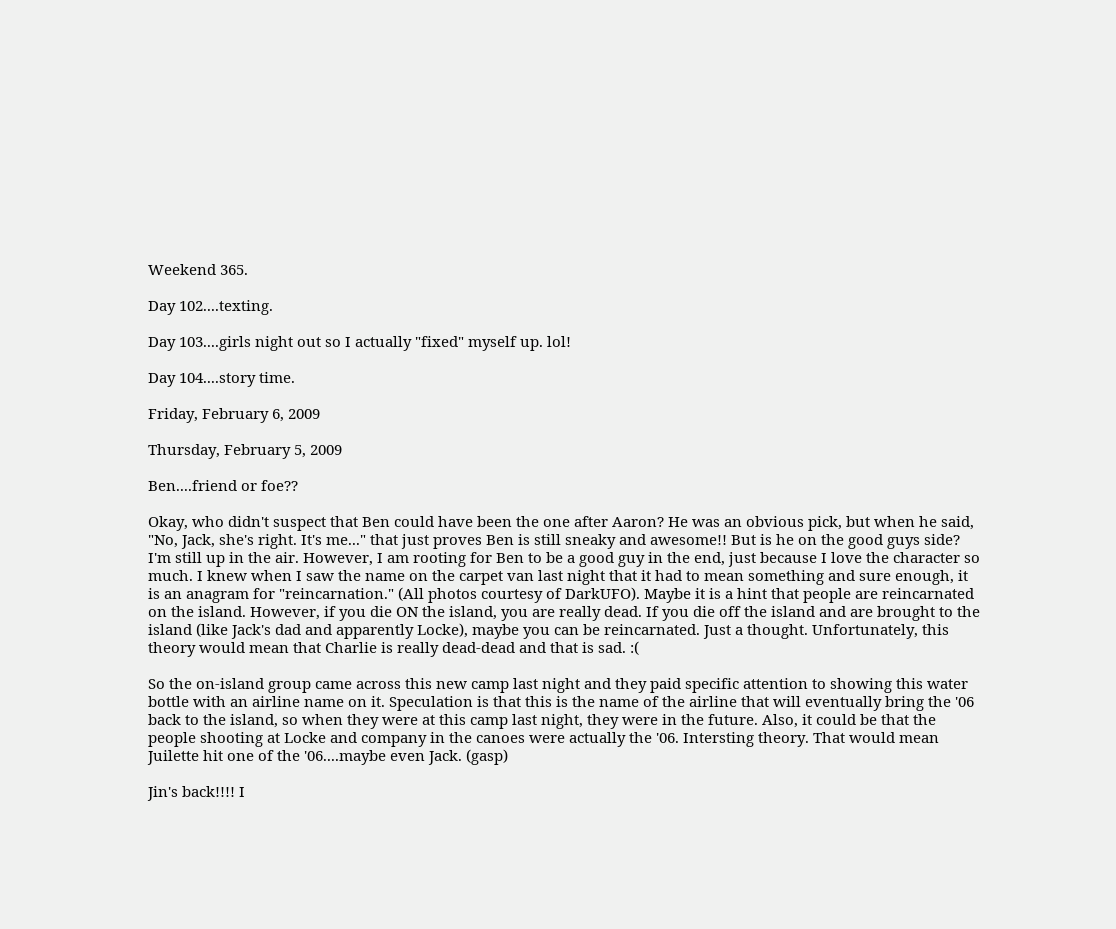Weekend 365.

Day 102....texting.

Day 103....girls night out so I actually "fixed" myself up. lol!

Day 104....story time.

Friday, February 6, 2009

Thursday, February 5, 2009

Ben....friend or foe??

Okay, who didn't suspect that Ben could have been the one after Aaron? He was an obvious pick, but when he said, "No, Jack, she's right. It's me..." that just proves Ben is still sneaky and awesome!! But is he on the good guys side? I'm still up in the air. However, I am rooting for Ben to be a good guy in the end, just because I love the character so much. I knew when I saw the name on the carpet van last night that it had to mean something and sure enough, it is an anagram for "reincarnation." (All photos courtesy of DarkUFO). Maybe it is a hint that people are reincarnated on the island. However, if you die ON the island, you are really dead. If you die off the island and are brought to the island (like Jack's dad and apparently Locke), maybe you can be reincarnated. Just a thought. Unfortunately, this theory would mean that Charlie is really dead-dead and that is sad. :(

So the on-island group came across this new camp last night and they paid specific attention to showing this water bottle with an airline name on it. Speculation is that this is the name of the airline that will eventually bring the '06 back to the island, so when they were at this camp last night, they were in the future. Also, it could be that the people shooting at Locke and company in the canoes were actually the '06. Intersting theory. That would mean Juilette hit one of the '06....maybe even Jack. (gasp)

Jin's back!!!! I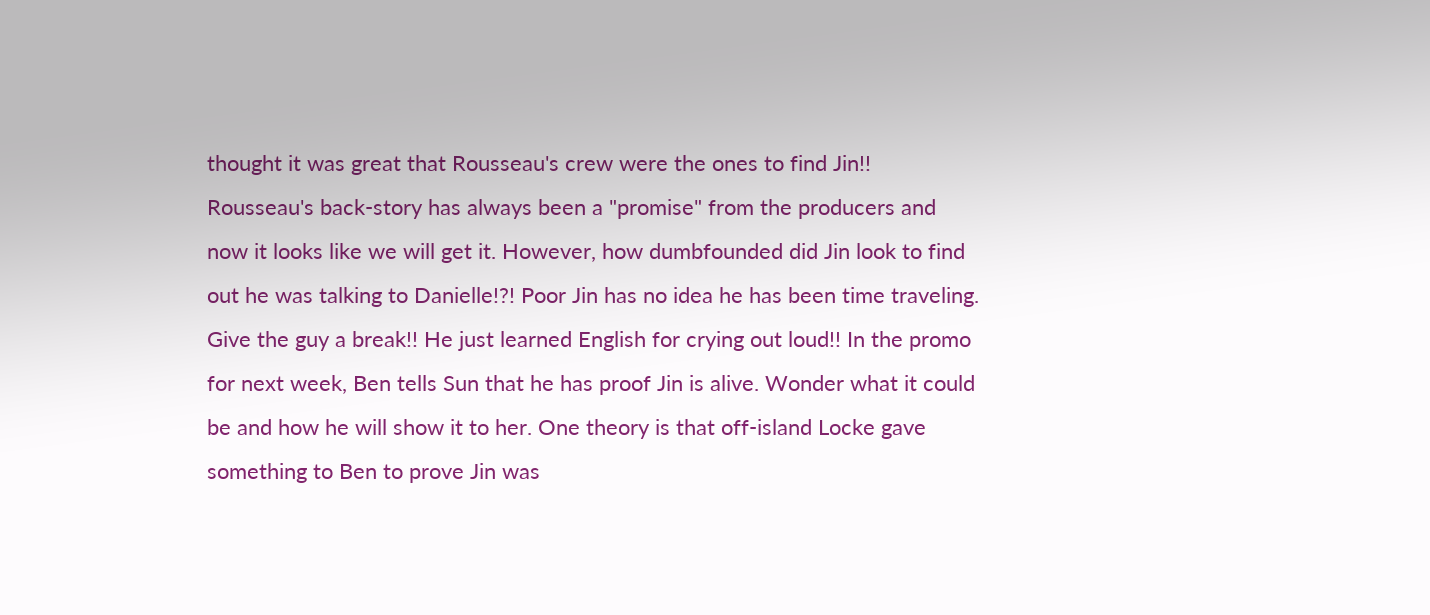thought it was great that Rousseau's crew were the ones to find Jin!! Rousseau's back-story has always been a "promise" from the producers and now it looks like we will get it. However, how dumbfounded did Jin look to find out he was talking to Danielle!?! Poor Jin has no idea he has been time traveling. Give the guy a break!! He just learned English for crying out loud!! In the promo for next week, Ben tells Sun that he has proof Jin is alive. Wonder what it could be and how he will show it to her. One theory is that off-island Locke gave something to Ben to prove Jin was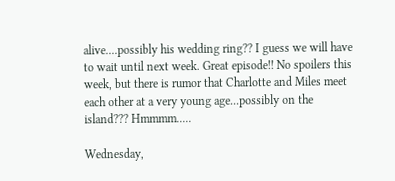alive....possibly his wedding ring?? I guess we will have to wait until next week. Great episode!! No spoilers this week, but there is rumor that Charlotte and Miles meet each other at a very young age...possibly on the island??? Hmmmm.....

Wednesday,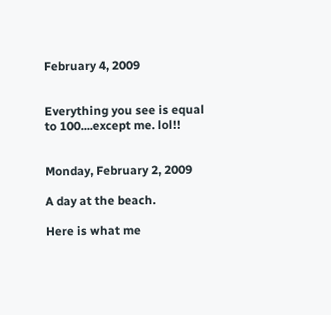February 4, 2009


Everything you see is equal to 100....except me. lol!!


Monday, February 2, 2009

A day at the beach.

Here is what me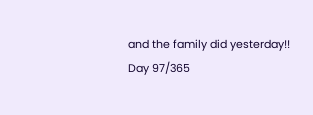and the family did yesterday!! Day 97/365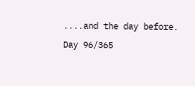....and the day before. Day 96/365